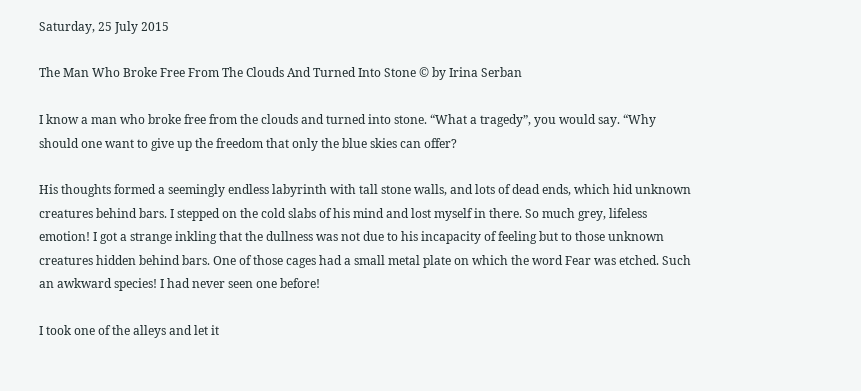Saturday, 25 July 2015

The Man Who Broke Free From The Clouds And Turned Into Stone © by Irina Serban

I know a man who broke free from the clouds and turned into stone. “What a tragedy”, you would say. “Why should one want to give up the freedom that only the blue skies can offer?

His thoughts formed a seemingly endless labyrinth with tall stone walls, and lots of dead ends, which hid unknown creatures behind bars. I stepped on the cold slabs of his mind and lost myself in there. So much grey, lifeless emotion! I got a strange inkling that the dullness was not due to his incapacity of feeling but to those unknown creatures hidden behind bars. One of those cages had a small metal plate on which the word Fear was etched. Such an awkward species! I had never seen one before!

I took one of the alleys and let it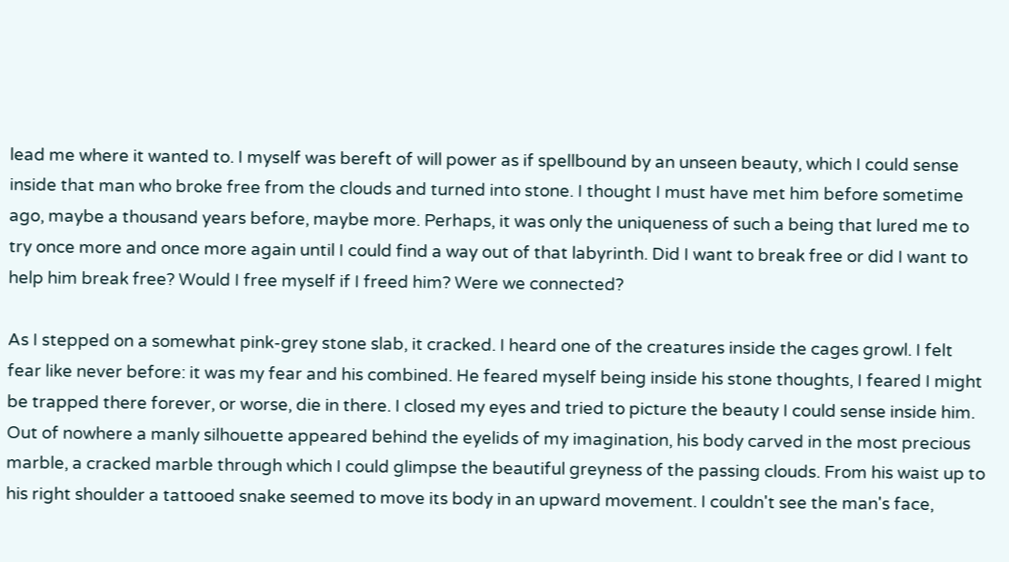lead me where it wanted to. I myself was bereft of will power as if spellbound by an unseen beauty, which I could sense inside that man who broke free from the clouds and turned into stone. I thought I must have met him before sometime ago, maybe a thousand years before, maybe more. Perhaps, it was only the uniqueness of such a being that lured me to try once more and once more again until I could find a way out of that labyrinth. Did I want to break free or did I want to help him break free? Would I free myself if I freed him? Were we connected?

As I stepped on a somewhat pink-grey stone slab, it cracked. I heard one of the creatures inside the cages growl. I felt fear like never before: it was my fear and his combined. He feared myself being inside his stone thoughts, I feared I might be trapped there forever, or worse, die in there. I closed my eyes and tried to picture the beauty I could sense inside him. Out of nowhere a manly silhouette appeared behind the eyelids of my imagination, his body carved in the most precious marble, a cracked marble through which I could glimpse the beautiful greyness of the passing clouds. From his waist up to his right shoulder a tattooed snake seemed to move its body in an upward movement. I couldn't see the man's face,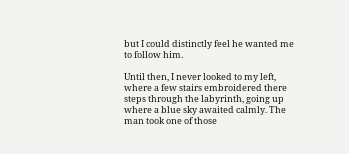but I could distinctly feel he wanted me to follow him.

Until then, I never looked to my left, where a few stairs embroidered there steps through the labyrinth, going up where a blue sky awaited calmly. The man took one of those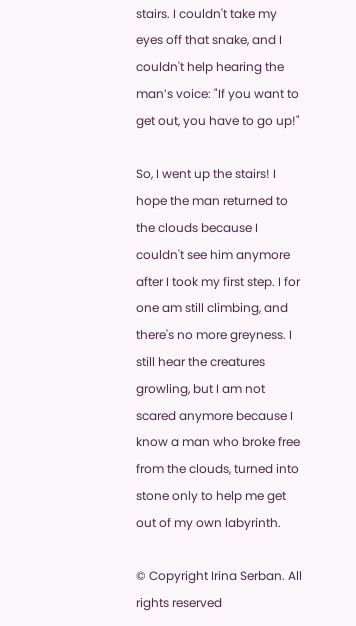stairs. I couldn't take my eyes off that snake, and I couldn't help hearing the man’s voice: "If you want to get out, you have to go up!"

So, I went up the stairs! I hope the man returned to the clouds because I couldn't see him anymore after I took my first step. I for one am still climbing, and there's no more greyness. I still hear the creatures growling, but I am not scared anymore because I know a man who broke free from the clouds, turned into stone only to help me get out of my own labyrinth.

© Copyright Irina Serban. All rights reserved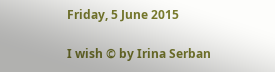Friday, 5 June 2015

I wish © by Irina Serban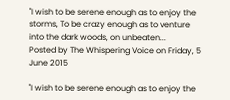"I wish to be serene enough as to enjoy the storms, To be crazy enough as to venture into the dark woods, on unbeaten...
Posted by The Whispering Voice on Friday, 5 June 2015

"I wish to be serene enough as to enjoy the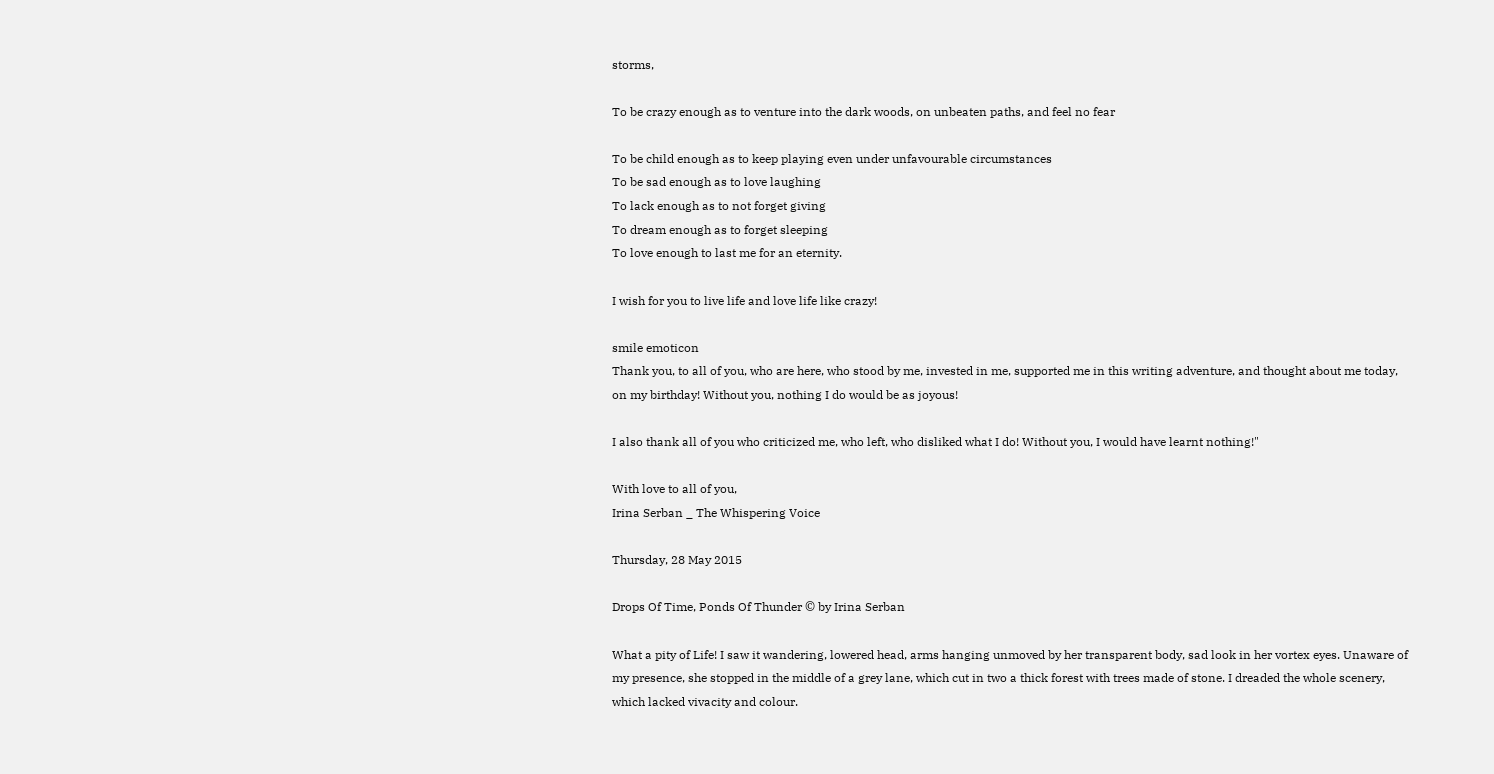storms,

To be crazy enough as to venture into the dark woods, on unbeaten paths, and feel no fear

To be child enough as to keep playing even under unfavourable circumstances
To be sad enough as to love laughing
To lack enough as to not forget giving
To dream enough as to forget sleeping
To love enough to last me for an eternity.

I wish for you to live life and love life like crazy!

smile emoticon
Thank you, to all of you, who are here, who stood by me, invested in me, supported me in this writing adventure, and thought about me today, on my birthday! Without you, nothing I do would be as joyous!

I also thank all of you who criticized me, who left, who disliked what I do! Without you, I would have learnt nothing!"

With love to all of you,
Irina Serban _ The Whispering Voice

Thursday, 28 May 2015

Drops Of Time, Ponds Of Thunder © by Irina Serban

What a pity of Life! I saw it wandering, lowered head, arms hanging unmoved by her transparent body, sad look in her vortex eyes. Unaware of my presence, she stopped in the middle of a grey lane, which cut in two a thick forest with trees made of stone. I dreaded the whole scenery, which lacked vivacity and colour.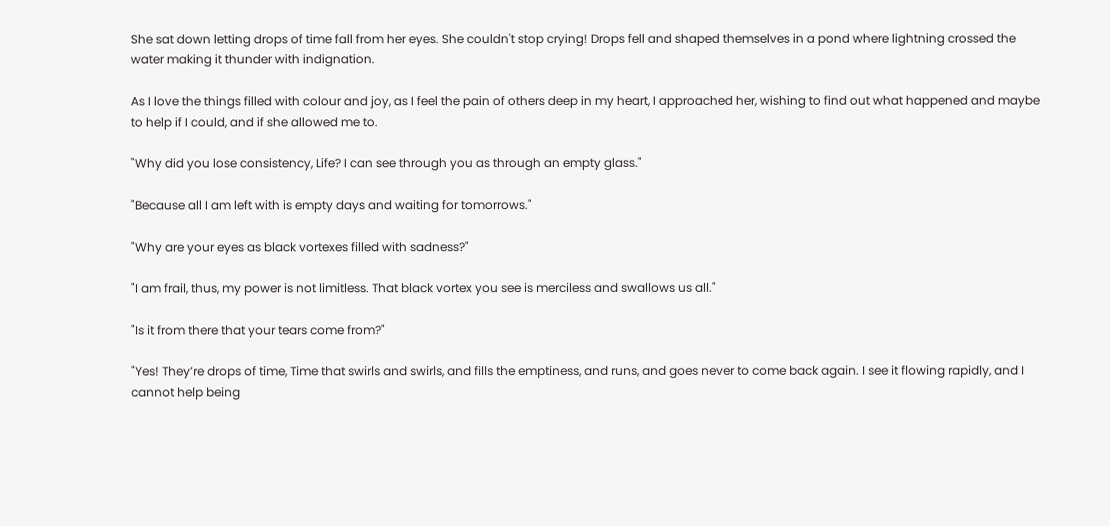She sat down letting drops of time fall from her eyes. She couldn't stop crying! Drops fell and shaped themselves in a pond where lightning crossed the water making it thunder with indignation.

As I love the things filled with colour and joy, as I feel the pain of others deep in my heart, I approached her, wishing to find out what happened and maybe to help if I could, and if she allowed me to.

"Why did you lose consistency, Life? I can see through you as through an empty glass."

"Because all I am left with is empty days and waiting for tomorrows."

"Why are your eyes as black vortexes filled with sadness?"

"I am frail, thus, my power is not limitless. That black vortex you see is merciless and swallows us all."

"Is it from there that your tears come from?"

"Yes! They’re drops of time, Time that swirls and swirls, and fills the emptiness, and runs, and goes never to come back again. I see it flowing rapidly, and I cannot help being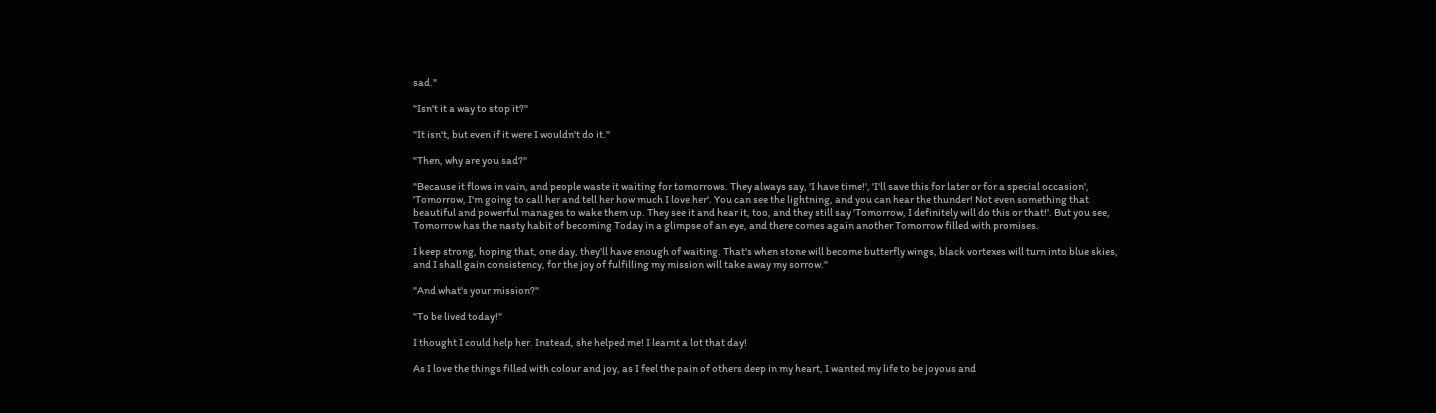sad."

"Isn't it a way to stop it?"

"It isn't, but even if it were I wouldn't do it."

"Then, why are you sad?"

"Because it flows in vain, and people waste it waiting for tomorrows. They always say, 'I have time!', 'I'll save this for later or for a special occasion', 'Tomorrow, I'm going to call her and tell her how much I love her'. You can see the lightning, and you can hear the thunder! Not even something that beautiful and powerful manages to wake them up. They see it and hear it, too, and they still say 'Tomorrow, I definitely will do this or that!'. But you see, Tomorrow has the nasty habit of becoming Today in a glimpse of an eye, and there comes again another Tomorrow filled with promises.

I keep strong, hoping that, one day, they'll have enough of waiting. That's when stone will become butterfly wings, black vortexes will turn into blue skies, and I shall gain consistency, for the joy of fulfilling my mission will take away my sorrow."

"And what's your mission?"

"To be lived today!"

I thought I could help her. Instead, she helped me! I learnt a lot that day!

As I love the things filled with colour and joy, as I feel the pain of others deep in my heart, I wanted my life to be joyous and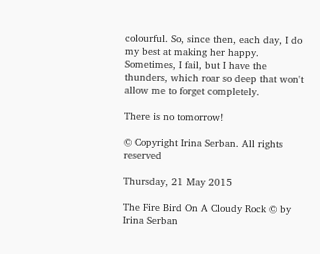colourful. So, since then, each day, I do my best at making her happy. Sometimes, I fail, but I have the thunders, which roar so deep that won't allow me to forget completely.

There is no tomorrow!

© Copyright Irina Serban. All rights reserved

Thursday, 21 May 2015

The Fire Bird On A Cloudy Rock © by Irina Serban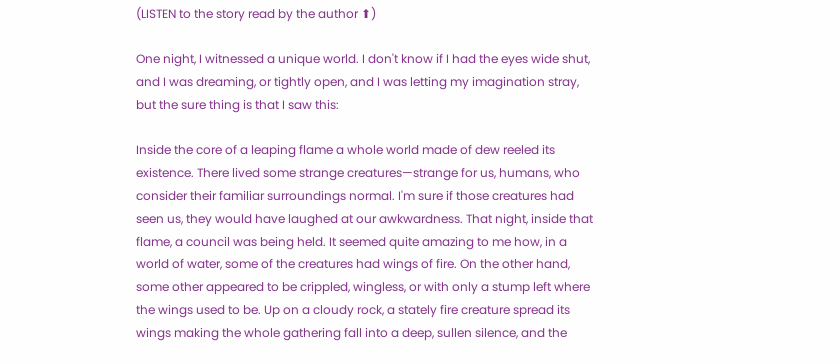(LISTEN to the story read by the author ⬆)

One night, I witnessed a unique world. I don't know if I had the eyes wide shut, and I was dreaming, or tightly open, and I was letting my imagination stray, but the sure thing is that I saw this:

Inside the core of a leaping flame a whole world made of dew reeled its existence. There lived some strange creatures—strange for us, humans, who consider their familiar surroundings normal. I'm sure if those creatures had seen us, they would have laughed at our awkwardness. That night, inside that flame, a council was being held. It seemed quite amazing to me how, in a world of water, some of the creatures had wings of fire. On the other hand, some other appeared to be crippled, wingless, or with only a stump left where the wings used to be. Up on a cloudy rock, a stately fire creature spread its wings making the whole gathering fall into a deep, sullen silence, and the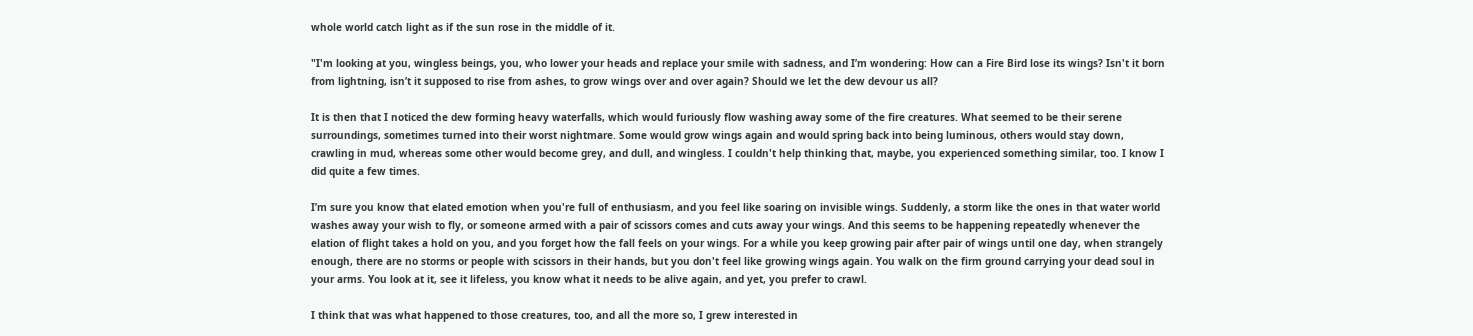whole world catch light as if the sun rose in the middle of it.

"I'm looking at you, wingless beings, you, who lower your heads and replace your smile with sadness, and I’m wondering: How can a Fire Bird lose its wings? Isn't it born from lightning, isn’t it supposed to rise from ashes, to grow wings over and over again? Should we let the dew devour us all?

It is then that I noticed the dew forming heavy waterfalls, which would furiously flow washing away some of the fire creatures. What seemed to be their serene surroundings, sometimes turned into their worst nightmare. Some would grow wings again and would spring back into being luminous, others would stay down, crawling in mud, whereas some other would become grey, and dull, and wingless. I couldn't help thinking that, maybe, you experienced something similar, too. I know I did quite a few times.

I’m sure you know that elated emotion when you're full of enthusiasm, and you feel like soaring on invisible wings. Suddenly, a storm like the ones in that water world washes away your wish to fly, or someone armed with a pair of scissors comes and cuts away your wings. And this seems to be happening repeatedly whenever the elation of flight takes a hold on you, and you forget how the fall feels on your wings. For a while you keep growing pair after pair of wings until one day, when strangely enough, there are no storms or people with scissors in their hands, but you don't feel like growing wings again. You walk on the firm ground carrying your dead soul in your arms. You look at it, see it lifeless, you know what it needs to be alive again, and yet, you prefer to crawl.

I think that was what happened to those creatures, too, and all the more so, I grew interested in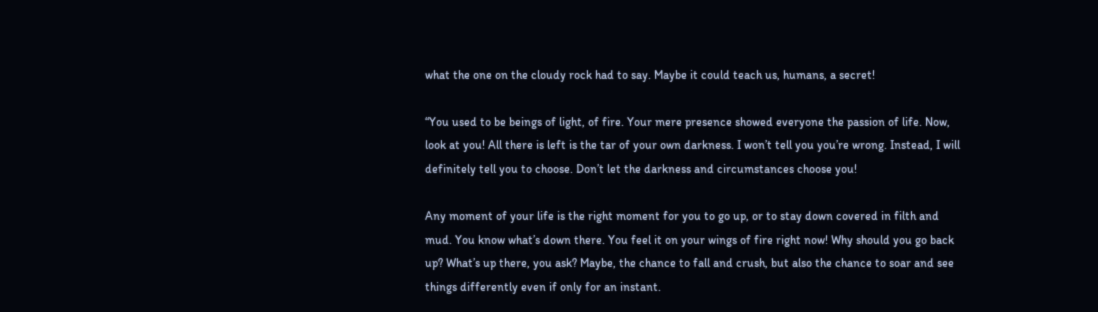what the one on the cloudy rock had to say. Maybe it could teach us, humans, a secret!

“You used to be beings of light, of fire. Your mere presence showed everyone the passion of life. Now, look at you! All there is left is the tar of your own darkness. I won’t tell you you’re wrong. Instead, I will definitely tell you to choose. Don’t let the darkness and circumstances choose you!

Any moment of your life is the right moment for you to go up, or to stay down covered in filth and mud. You know what’s down there. You feel it on your wings of fire right now! Why should you go back up? What’s up there, you ask? Maybe, the chance to fall and crush, but also the chance to soar and see things differently even if only for an instant.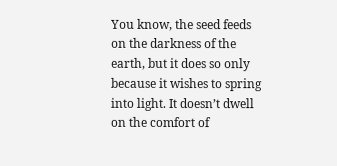You know, the seed feeds on the darkness of the earth, but it does so only because it wishes to spring into light. It doesn’t dwell on the comfort of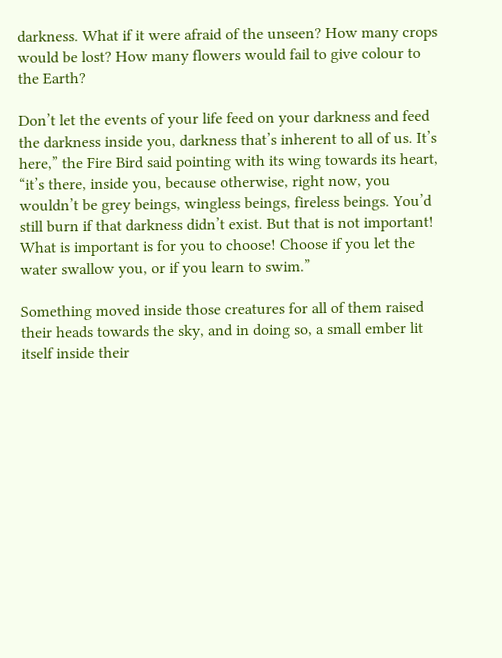darkness. What if it were afraid of the unseen? How many crops would be lost? How many flowers would fail to give colour to the Earth?

Don’t let the events of your life feed on your darkness and feed the darkness inside you, darkness that’s inherent to all of us. It’s here,” the Fire Bird said pointing with its wing towards its heart,  “it’s there, inside you, because otherwise, right now, you wouldn’t be grey beings, wingless beings, fireless beings. You’d still burn if that darkness didn’t exist. But that is not important! What is important is for you to choose! Choose if you let the water swallow you, or if you learn to swim.”

Something moved inside those creatures for all of them raised their heads towards the sky, and in doing so, a small ember lit itself inside their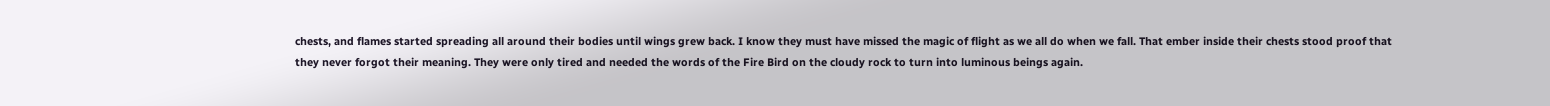chests, and flames started spreading all around their bodies until wings grew back. I know they must have missed the magic of flight as we all do when we fall. That ember inside their chests stood proof that they never forgot their meaning. They were only tired and needed the words of the Fire Bird on the cloudy rock to turn into luminous beings again.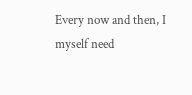Every now and then, I myself need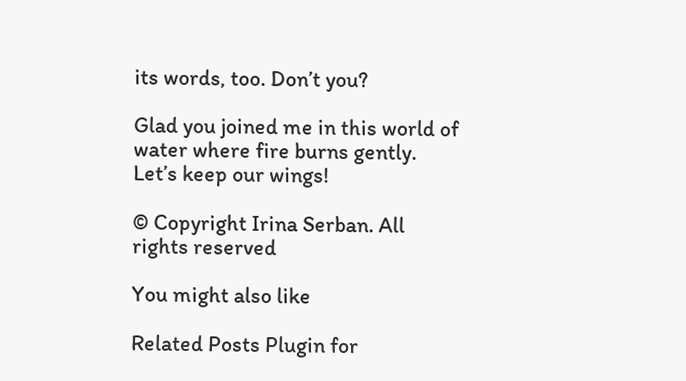its words, too. Don’t you?

Glad you joined me in this world of water where fire burns gently. Let’s keep our wings!

© Copyright Irina Serban. All rights reserved

You might also like

Related Posts Plugin for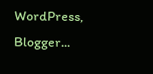WordPress, Blogger...